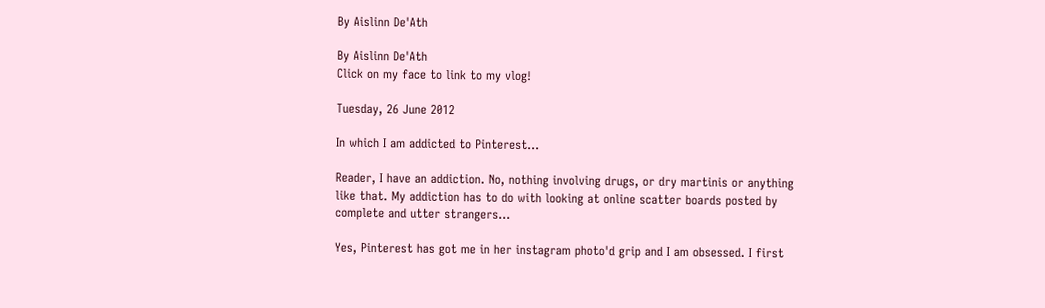By Aislinn De'Ath

By Aislinn De'Ath
Click on my face to link to my vlog!

Tuesday, 26 June 2012

In which I am addicted to Pinterest...

Reader, I have an addiction. No, nothing involving drugs, or dry martinis or anything like that. My addiction has to do with looking at online scatter boards posted by complete and utter strangers...

Yes, Pinterest has got me in her instagram photo'd grip and I am obsessed. I first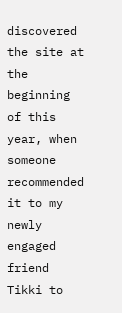discovered the site at the beginning of this year, when someone recommended it to my newly engaged friend Tikki to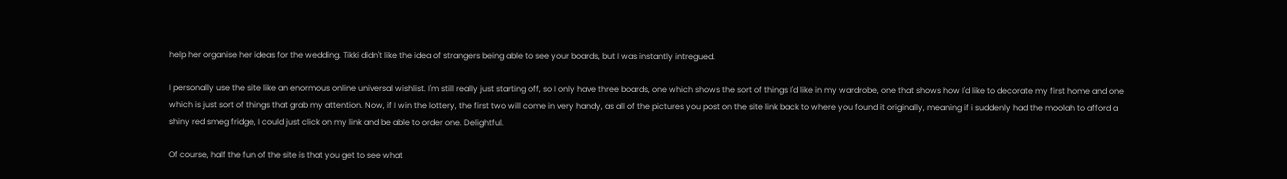help her organise her ideas for the wedding. Tikki didn't like the idea of strangers being able to see your boards, but I was instantly intregued.

I personally use the site like an enormous online universal wishlist. I'm still really just starting off, so I only have three boards, one which shows the sort of things I'd like in my wardrobe, one that shows how I'd like to decorate my first home and one which is just sort of things that grab my attention. Now, if I win the lottery, the first two will come in very handy, as all of the pictures you post on the site link back to where you found it originally, meaning if i suddenly had the moolah to afford a shiny red smeg fridge, I could just click on my link and be able to order one. Delightful.

Of course, half the fun of the site is that you get to see what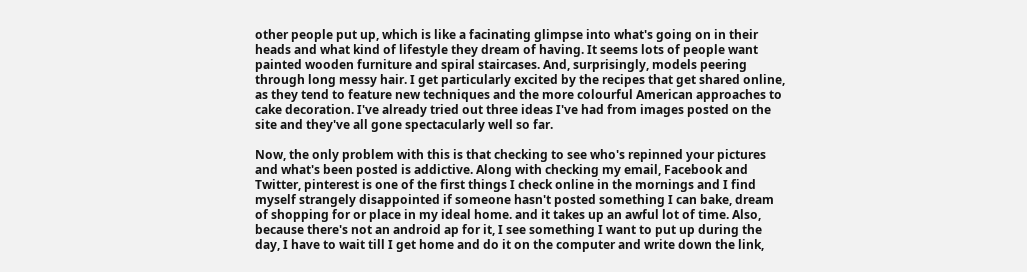other people put up, which is like a facinating glimpse into what's going on in their heads and what kind of lifestyle they dream of having. It seems lots of people want painted wooden furniture and spiral staircases. And, surprisingly, models peering through long messy hair. I get particularly excited by the recipes that get shared online, as they tend to feature new techniques and the more colourful American approaches to cake decoration. I've already tried out three ideas I've had from images posted on the site and they've all gone spectacularly well so far.

Now, the only problem with this is that checking to see who's repinned your pictures and what's been posted is addictive. Along with checking my email, Facebook and Twitter, pinterest is one of the first things I check online in the mornings and I find myself strangely disappointed if someone hasn't posted something I can bake, dream of shopping for or place in my ideal home. and it takes up an awful lot of time. Also, because there's not an android ap for it, I see something I want to put up during the day, I have to wait till I get home and do it on the computer and write down the link,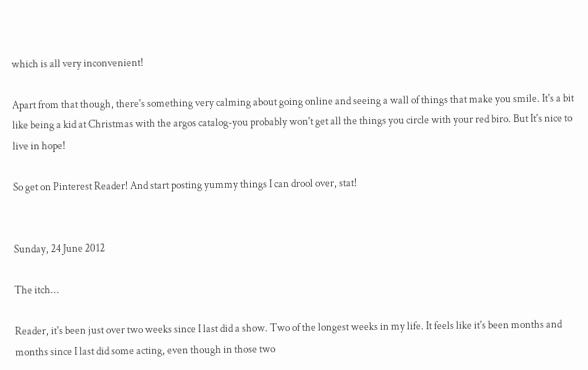which is all very inconvenient!

Apart from that though, there's something very calming about going online and seeing a wall of things that make you smile. It's a bit like being a kid at Christmas with the argos catalog-you probably won't get all the things you circle with your red biro. But It's nice to live in hope!

So get on Pinterest Reader! And start posting yummy things I can drool over, stat!


Sunday, 24 June 2012

The itch...

Reader, it's been just over two weeks since I last did a show. Two of the longest weeks in my life. It feels like it's been months and months since I last did some acting, even though in those two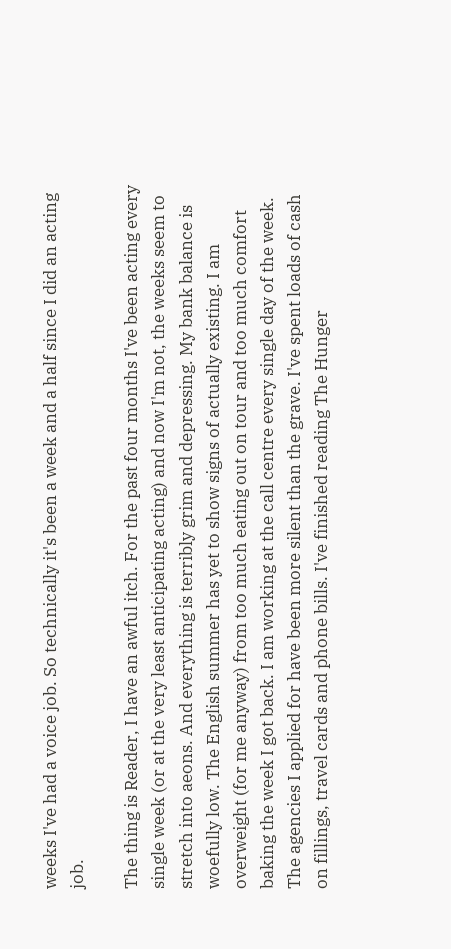weeks I've had a voice job. So technically it's been a week and a half since I did an acting job.

The thing is Reader, I have an awful itch. For the past four months I've been acting every single week (or at the very least anticipating acting) and now I'm not, the weeks seem to stretch into aeons. And everything is terribly grim and depressing. My bank balance is woefully low. The English summer has yet to show signs of actually existing. I am overweight (for me anyway) from too much eating out on tour and too much comfort baking the week I got back. I am working at the call centre every single day of the week. The agencies I applied for have been more silent than the grave. I've spent loads of cash on fillings, travel cards and phone bills. I've finished reading The Hunger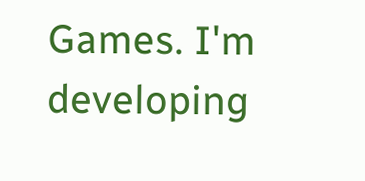Games. I'm developing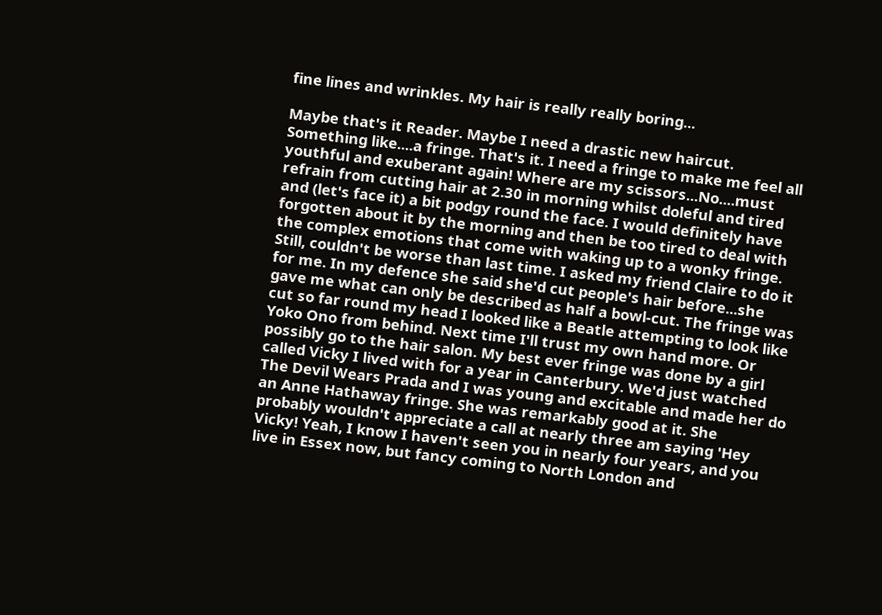fine lines and wrinkles. My hair is really really boring...

Maybe that's it Reader. Maybe I need a drastic new haircut. Something like....a fringe. That's it. I need a fringe to make me feel all youthful and exuberant again! Where are my scissors...No....must refrain from cutting hair at 2.30 in morning whilst doleful and tired and (let's face it) a bit podgy round the face. I would definitely have forgotten about it by the morning and then be too tired to deal with the complex emotions that come with waking up to a wonky fringe. Still, couldn't be worse than last time. I asked my friend Claire to do it for me. In my defence she said she'd cut people's hair before...she gave me what can only be described as half a bowl-cut. The fringe was cut so far round my head I looked like a Beatle attempting to look like Yoko Ono from behind. Next time I'll trust my own hand more. Or possibly go to the hair salon. My best ever fringe was done by a girl called Vicky I lived with for a year in Canterbury. We'd just watched The Devil Wears Prada and I was young and excitable and made her do an Anne Hathaway fringe. She was remarkably good at it. She probably wouldn't appreciate a call at nearly three am saying 'Hey Vicky! Yeah, I know I haven't seen you in nearly four years, and you live in Essex now, but fancy coming to North London and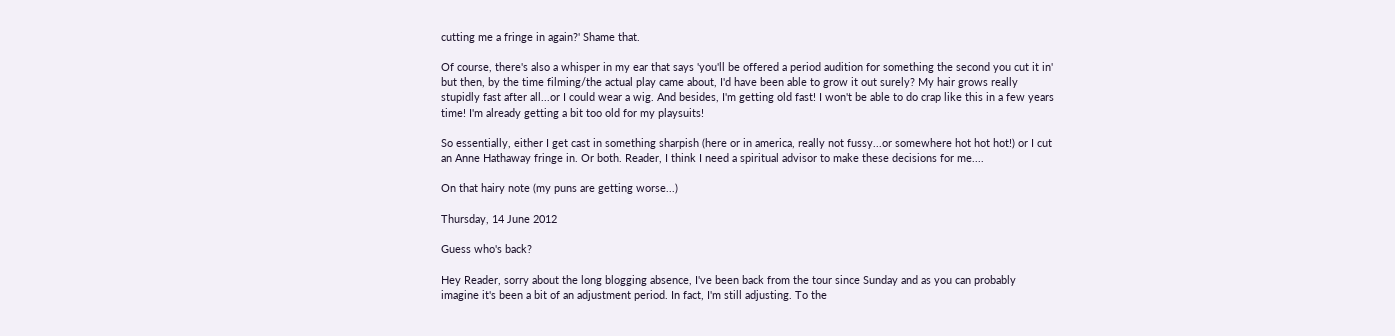cutting me a fringe in again?' Shame that.

Of course, there's also a whisper in my ear that says 'you'll be offered a period audition for something the second you cut it in' but then, by the time filming/the actual play came about, I'd have been able to grow it out surely? My hair grows really stupidly fast after all...or I could wear a wig. And besides, I'm getting old fast! I won't be able to do crap like this in a few years time! I'm already getting a bit too old for my playsuits!

So essentially, either I get cast in something sharpish (here or in america, really not fussy...or somewhere hot hot hot!) or I cut an Anne Hathaway fringe in. Or both. Reader, I think I need a spiritual advisor to make these decisions for me....

On that hairy note (my puns are getting worse...)

Thursday, 14 June 2012

Guess who's back?

Hey Reader, sorry about the long blogging absence, I've been back from the tour since Sunday and as you can probably imagine it's been a bit of an adjustment period. In fact, I'm still adjusting. To the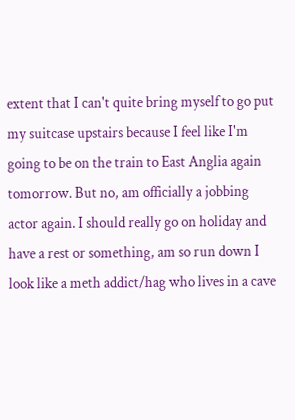extent that I can't quite bring myself to go put my suitcase upstairs because I feel like I'm going to be on the train to East Anglia again tomorrow. But no, am officially a jobbing actor again. I should really go on holiday and have a rest or something, am so run down I look like a meth addict/hag who lives in a cave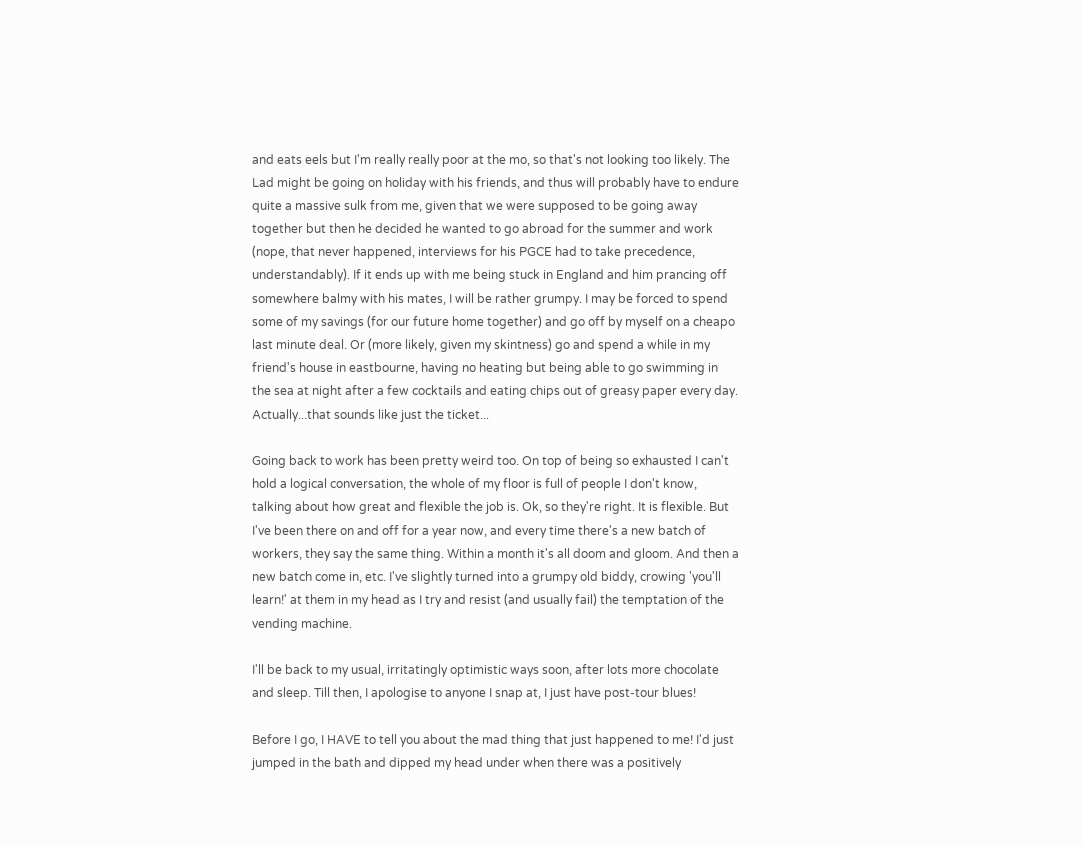and eats eels but I'm really really poor at the mo, so that's not looking too likely. The Lad might be going on holiday with his friends, and thus will probably have to endure quite a massive sulk from me, given that we were supposed to be going away together but then he decided he wanted to go abroad for the summer and work (nope, that never happened, interviews for his PGCE had to take precedence, understandably). If it ends up with me being stuck in England and him prancing off somewhere balmy with his mates, I will be rather grumpy. I may be forced to spend some of my savings (for our future home together) and go off by myself on a cheapo last minute deal. Or (more likely, given my skintness) go and spend a while in my friend's house in eastbourne, having no heating but being able to go swimming in the sea at night after a few cocktails and eating chips out of greasy paper every day. Actually...that sounds like just the ticket...

Going back to work has been pretty weird too. On top of being so exhausted I can't hold a logical conversation, the whole of my floor is full of people I don't know, talking about how great and flexible the job is. Ok, so they're right. It is flexible. But I've been there on and off for a year now, and every time there's a new batch of workers, they say the same thing. Within a month it's all doom and gloom. And then a new batch come in, etc. I've slightly turned into a grumpy old biddy, crowing 'you'll learn!' at them in my head as I try and resist (and usually fail) the temptation of the vending machine.

I'll be back to my usual, irritatingly optimistic ways soon, after lots more chocolate and sleep. Till then, I apologise to anyone I snap at, I just have post-tour blues!

Before I go, I HAVE to tell you about the mad thing that just happened to me! I'd just jumped in the bath and dipped my head under when there was a positively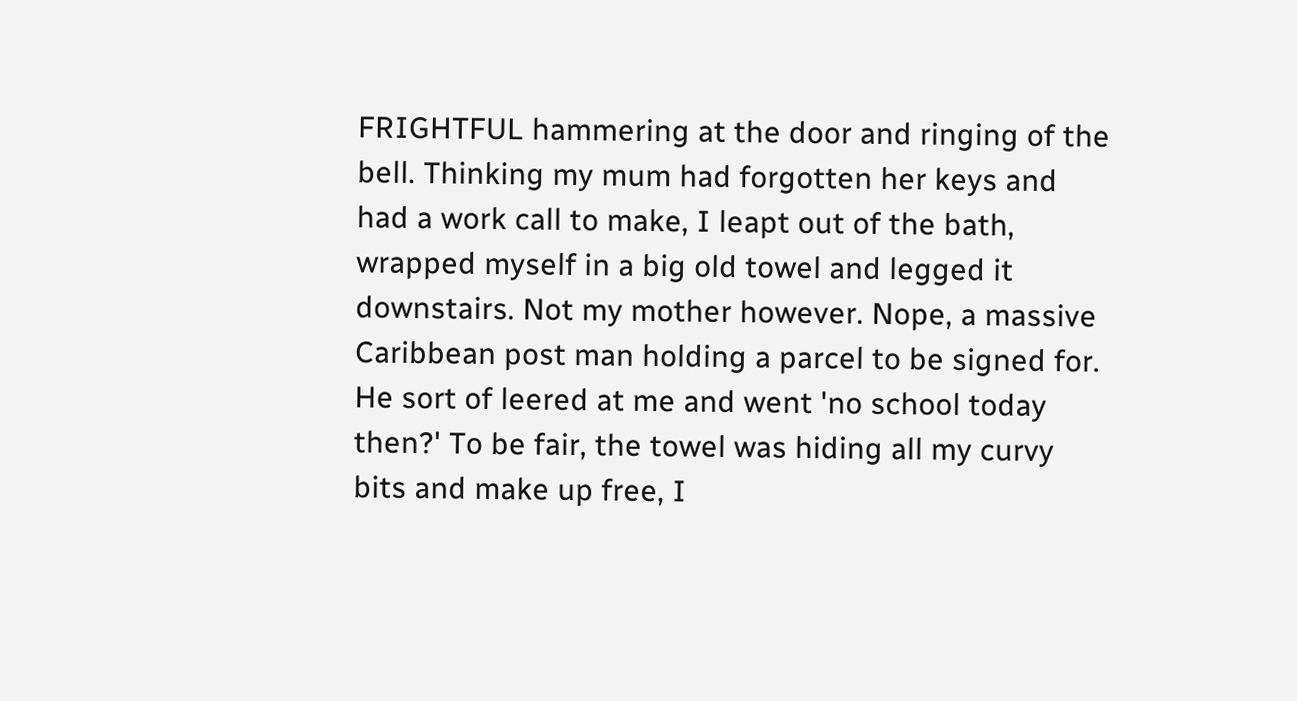FRIGHTFUL hammering at the door and ringing of the bell. Thinking my mum had forgotten her keys and had a work call to make, I leapt out of the bath, wrapped myself in a big old towel and legged it downstairs. Not my mother however. Nope, a massive Caribbean post man holding a parcel to be signed for. He sort of leered at me and went 'no school today then?' To be fair, the towel was hiding all my curvy bits and make up free, I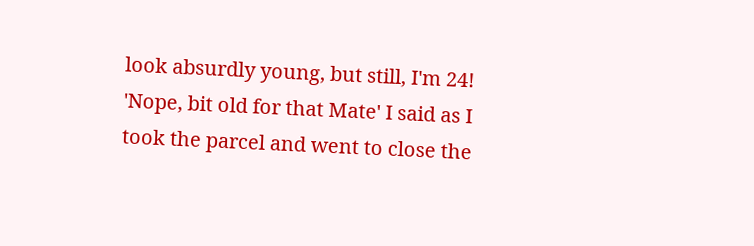look absurdly young, but still, I'm 24! 'Nope, bit old for that Mate' I said as I took the parcel and went to close the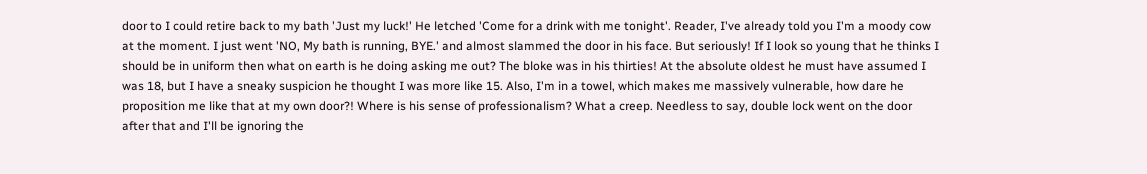door to I could retire back to my bath 'Just my luck!' He letched 'Come for a drink with me tonight'. Reader, I've already told you I'm a moody cow at the moment. I just went 'NO, My bath is running, BYE.' and almost slammed the door in his face. But seriously! If I look so young that he thinks I should be in uniform then what on earth is he doing asking me out? The bloke was in his thirties! At the absolute oldest he must have assumed I was 18, but I have a sneaky suspicion he thought I was more like 15. Also, I'm in a towel, which makes me massively vulnerable, how dare he proposition me like that at my own door?! Where is his sense of professionalism? What a creep. Needless to say, double lock went on the door after that and I'll be ignoring the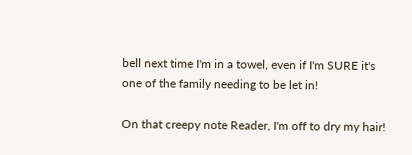bell next time I'm in a towel, even if I'm SURE it's one of the family needing to be let in!

On that creepy note Reader, I'm off to dry my hair!